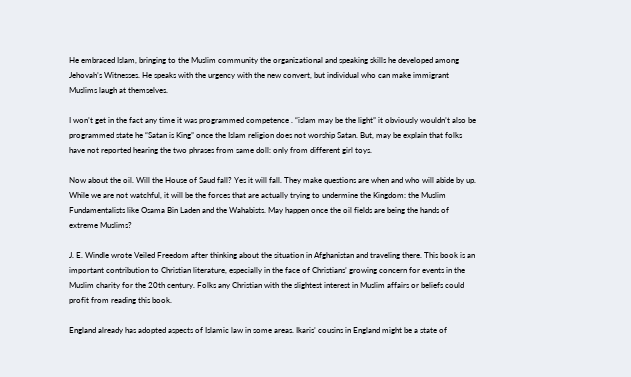He embraced Islam, bringing to the Muslim community the organizational and speaking skills he developed among Jehovah’s Witnesses. He speaks with the urgency with the new convert, but individual who can make immigrant Muslims laugh at themselves.

I won’t get in the fact any time it was programmed competence . “islam may be the light” it obviously wouldn’t also be programmed state he “Satan is King” once the Islam religion does not worship Satan. But, may be explain that folks have not reported hearing the two phrases from same doll: only from different girl toys.

Now about the oil. Will the House of Saud fall? Yes it will fall. They make questions are when and who will abide by up. While we are not watchful, it will be the forces that are actually trying to undermine the Kingdom: the Muslim Fundamentalists like Osama Bin Laden and the Wahabists. May happen once the oil fields are being the hands of extreme Muslims?

J. E. Windle wrote Veiled Freedom after thinking about the situation in Afghanistan and traveling there. This book is an important contribution to Christian literature, especially in the face of Christians’ growing concern for events in the Muslim charity for the 20th century. Folks any Christian with the slightest interest in Muslim affairs or beliefs could profit from reading this book.

England already has adopted aspects of Islamic law in some areas. Ikaris’ cousins in England might be a state of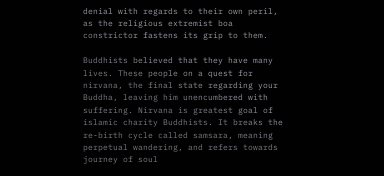denial with regards to their own peril, as the religious extremist boa constrictor fastens its grip to them.

Buddhists believed that they have many lives. These people on a quest for nirvana, the final state regarding your Buddha, leaving him unencumbered with suffering. Nirvana is greatest goal of islamic charity Buddhists. It breaks the re-birth cycle called samsara, meaning perpetual wandering, and refers towards journey of soul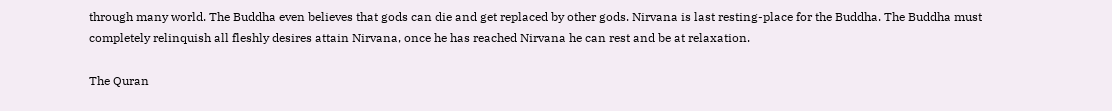through many world. The Buddha even believes that gods can die and get replaced by other gods. Nirvana is last resting-place for the Buddha. The Buddha must completely relinquish all fleshly desires attain Nirvana, once he has reached Nirvana he can rest and be at relaxation.

The Quran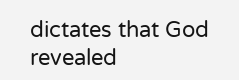dictates that God revealed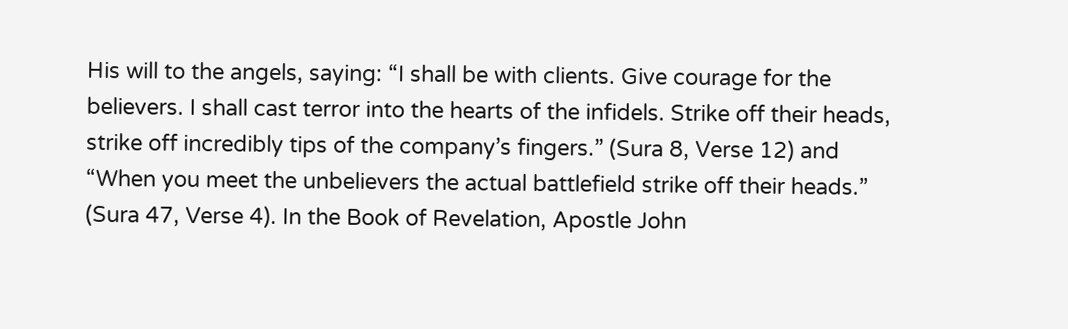His will to the angels, saying: “I shall be with clients. Give courage for the believers. I shall cast terror into the hearts of the infidels. Strike off their heads, strike off incredibly tips of the company’s fingers.” (Sura 8, Verse 12) and “When you meet the unbelievers the actual battlefield strike off their heads.” (Sura 47, Verse 4). In the Book of Revelation, Apostle John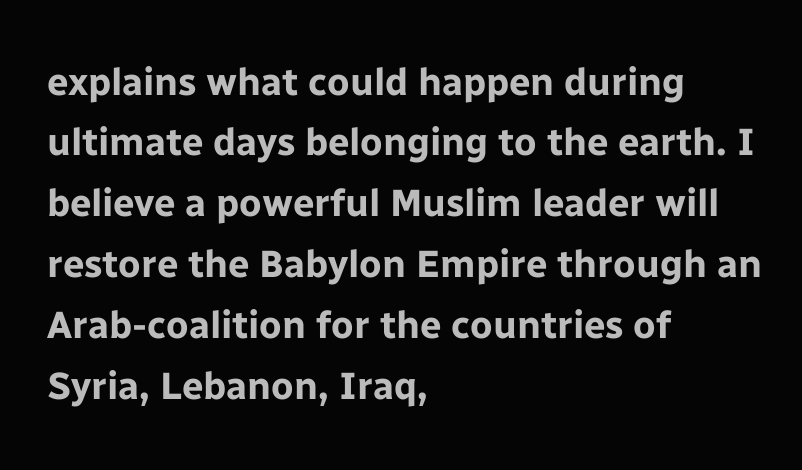explains what could happen during ultimate days belonging to the earth. I believe a powerful Muslim leader will restore the Babylon Empire through an Arab-coalition for the countries of Syria, Lebanon, Iraq,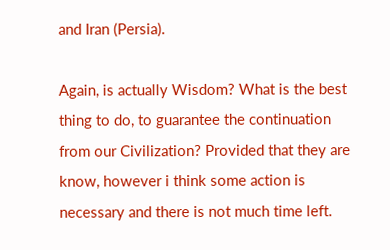and Iran (Persia).

Again, is actually Wisdom? What is the best thing to do, to guarantee the continuation from our Civilization? Provided that they are know, however i think some action is necessary and there is not much time left.